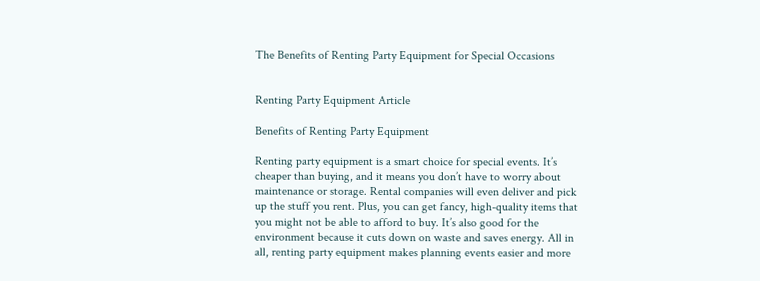The Benefits of Renting Party Equipment for Special Occasions


Renting Party Equipment Article

Benefits of Renting Party Equipment

Renting party equipment is a smart choice for special events. It’s cheaper than buying, and it means you don’t have to worry about maintenance or storage. Rental companies will even deliver and pick up the stuff you rent. Plus, you can get fancy, high-quality items that you might not be able to afford to buy. It’s also good for the environment because it cuts down on waste and saves energy. All in all, renting party equipment makes planning events easier and more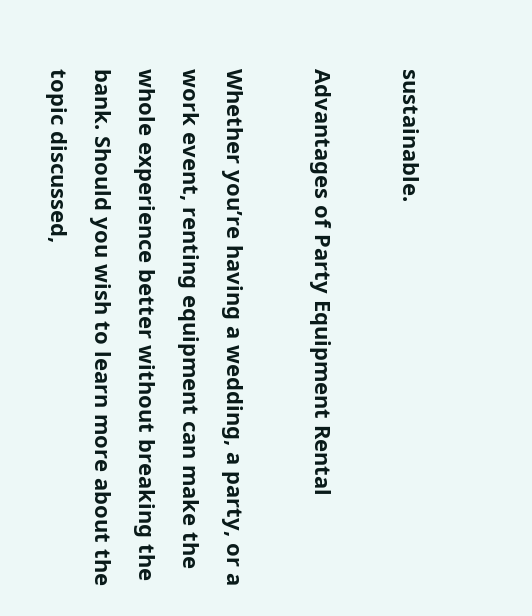sustainable.

Advantages of Party Equipment Rental

Whether you’re having a wedding, a party, or a work event, renting equipment can make the whole experience better without breaking the bank. Should you wish to learn more about the topic discussed,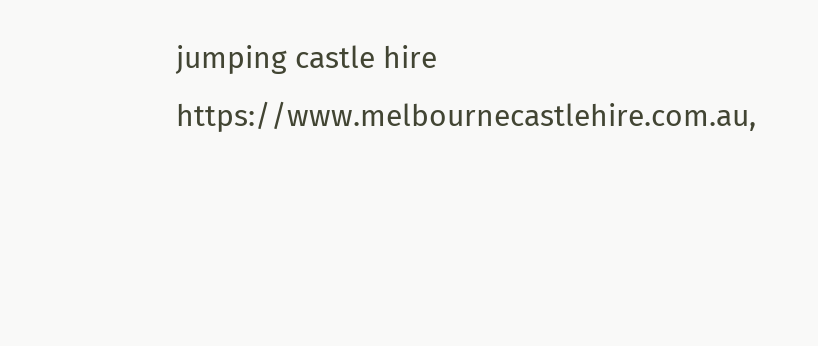jumping castle hire https://www.melbournecastlehire.com.au,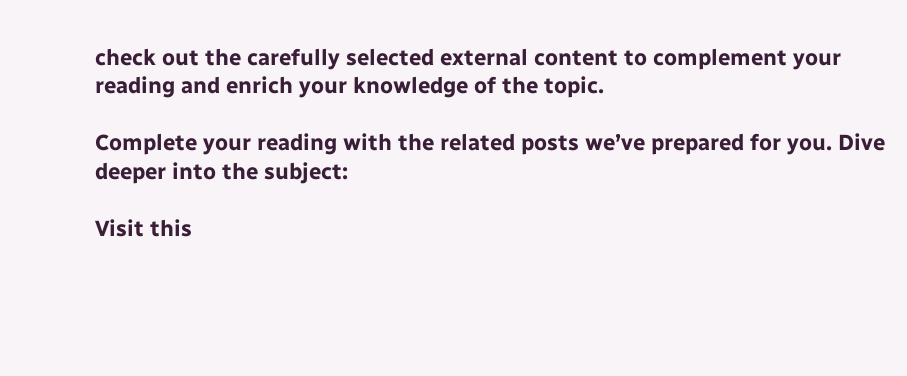check out the carefully selected external content to complement your reading and enrich your knowledge of the topic.

Complete your reading with the related posts we’ve prepared for you. Dive deeper into the subject:

Visit this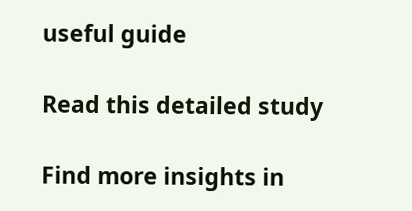useful guide

Read this detailed study

Find more insights in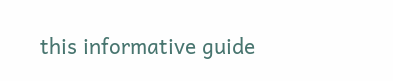this informative guide